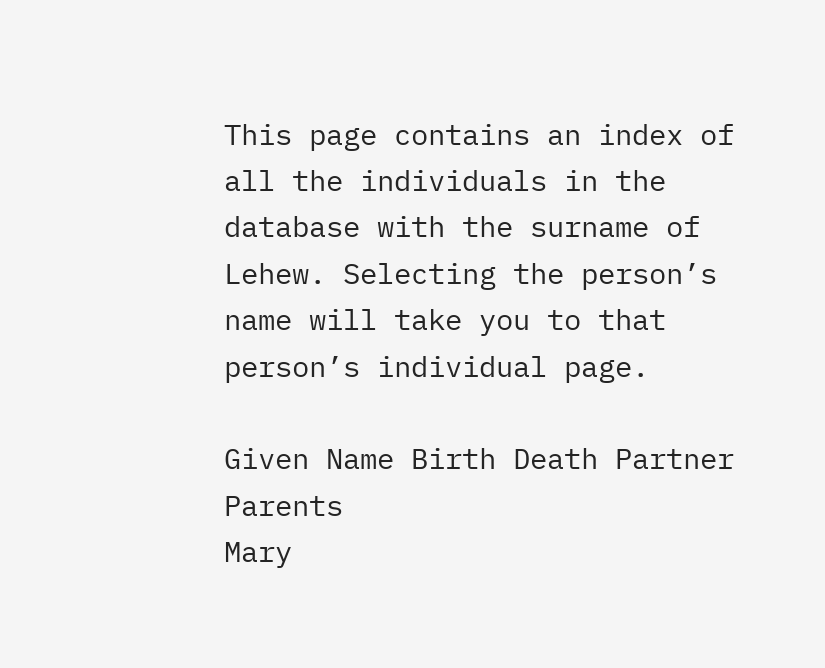This page contains an index of all the individuals in the database with the surname of Lehew. Selecting the person’s name will take you to that person’s individual page.

Given Name Birth Death Partner Parents
Mary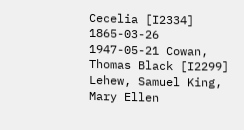Cecelia [I2334] 1865-03-26 1947-05-21 Cowan, Thomas Black [I2299] Lehew, Samuel King, Mary Ellen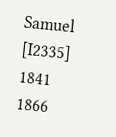Samuel [I2335] 1841 1866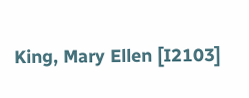King, Mary Ellen [I2103]